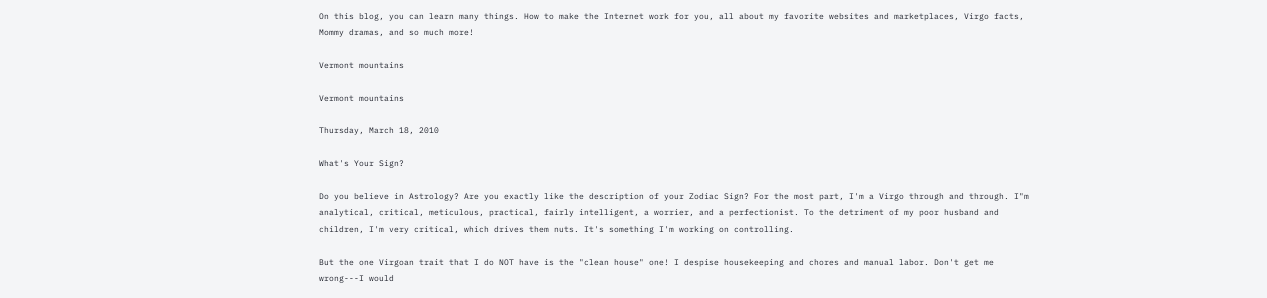On this blog, you can learn many things. How to make the Internet work for you, all about my favorite websites and marketplaces, Virgo facts, Mommy dramas, and so much more!

Vermont mountains

Vermont mountains

Thursday, March 18, 2010

What's Your Sign?

Do you believe in Astrology? Are you exactly like the description of your Zodiac Sign? For the most part, I'm a Virgo through and through. I"m analytical, critical, meticulous, practical, fairly intelligent, a worrier, and a perfectionist. To the detriment of my poor husband and children, I'm very critical, which drives them nuts. It's something I'm working on controlling.

But the one Virgoan trait that I do NOT have is the "clean house" one! I despise housekeeping and chores and manual labor. Don't get me wrong---I would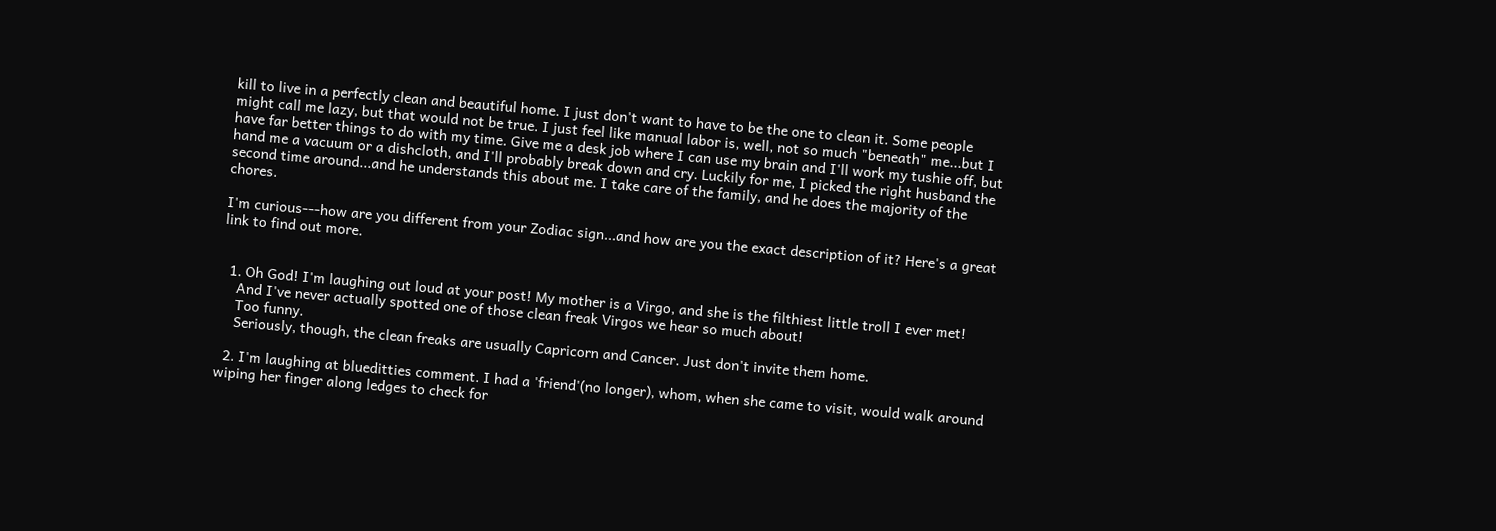kill to live in a perfectly clean and beautiful home. I just don't want to have to be the one to clean it. Some people might call me lazy, but that would not be true. I just feel like manual labor is, well, not so much "beneath" me...but I have far better things to do with my time. Give me a desk job where I can use my brain and I'll work my tushie off, but hand me a vacuum or a dishcloth, and I'll probably break down and cry. Luckily for me, I picked the right husband the second time around...and he understands this about me. I take care of the family, and he does the majority of the chores.

I'm curious---how are you different from your Zodiac sign...and how are you the exact description of it? Here's a great link to find out more.


  1. Oh God! I'm laughing out loud at your post! My mother is a Virgo, and she is the filthiest little troll I ever met!
    And I've never actually spotted one of those clean freak Virgos we hear so much about!
    Too funny.
    Seriously, though, the clean freaks are usually Capricorn and Cancer. Just don't invite them home.

  2. I'm laughing at blueditties comment. I had a 'friend'(no longer), whom, when she came to visit, would walk around wiping her finger along ledges to check for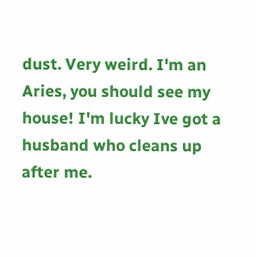dust. Very weird. I'm an Aries, you should see my house! I'm lucky Ive got a husband who cleans up after me.